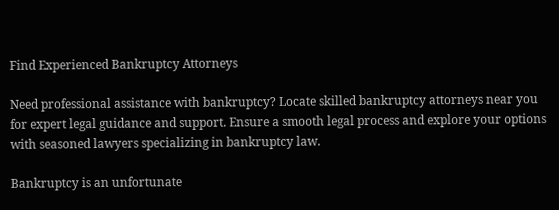Find Experienced Bankruptcy Attorneys

Need professional assistance with bankruptcy? Locate skilled bankruptcy attorneys near you for expert legal guidance and support. Ensure a smooth legal process and explore your options with seasoned lawyers specializing in bankruptcy law.

Bankruptcy is an unfortunate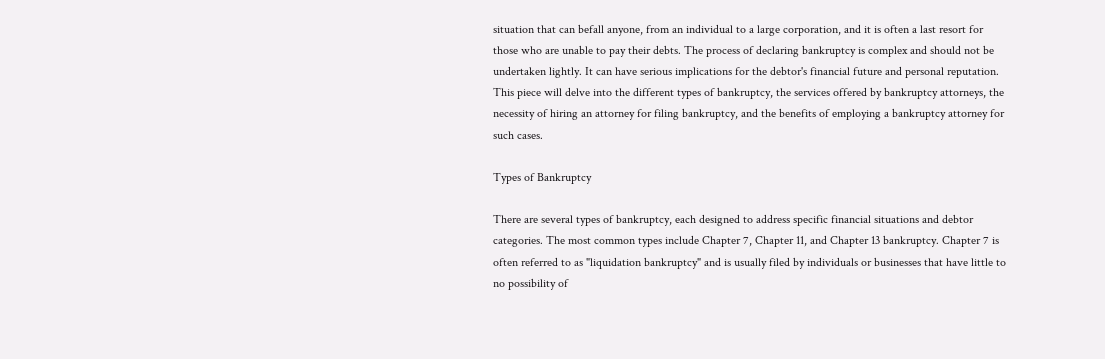situation that can befall anyone, from an individual to a large corporation, and it is often a last resort for those who are unable to pay their debts. The process of declaring bankruptcy is complex and should not be undertaken lightly. It can have serious implications for the debtor's financial future and personal reputation. This piece will delve into the different types of bankruptcy, the services offered by bankruptcy attorneys, the necessity of hiring an attorney for filing bankruptcy, and the benefits of employing a bankruptcy attorney for such cases.

Types of Bankruptcy

There are several types of bankruptcy, each designed to address specific financial situations and debtor categories. The most common types include Chapter 7, Chapter 11, and Chapter 13 bankruptcy. Chapter 7 is often referred to as "liquidation bankruptcy" and is usually filed by individuals or businesses that have little to no possibility of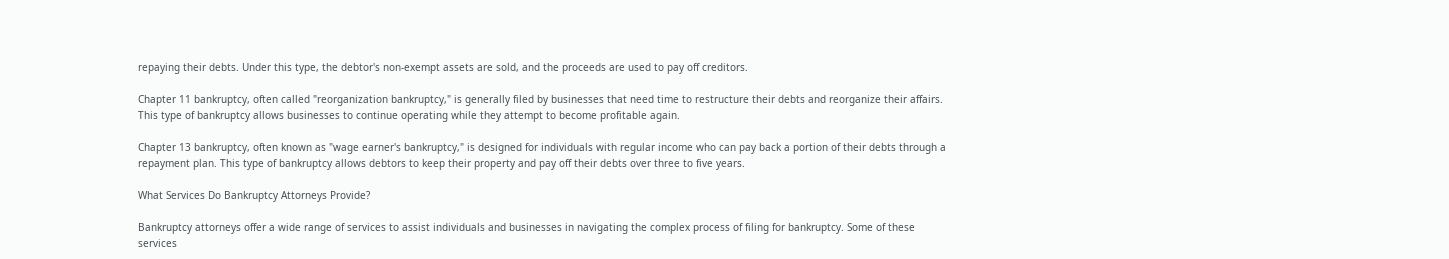repaying their debts. Under this type, the debtor's non-exempt assets are sold, and the proceeds are used to pay off creditors.

Chapter 11 bankruptcy, often called "reorganization bankruptcy," is generally filed by businesses that need time to restructure their debts and reorganize their affairs. This type of bankruptcy allows businesses to continue operating while they attempt to become profitable again.

Chapter 13 bankruptcy, often known as "wage earner's bankruptcy," is designed for individuals with regular income who can pay back a portion of their debts through a repayment plan. This type of bankruptcy allows debtors to keep their property and pay off their debts over three to five years.

What Services Do Bankruptcy Attorneys Provide?

Bankruptcy attorneys offer a wide range of services to assist individuals and businesses in navigating the complex process of filing for bankruptcy. Some of these services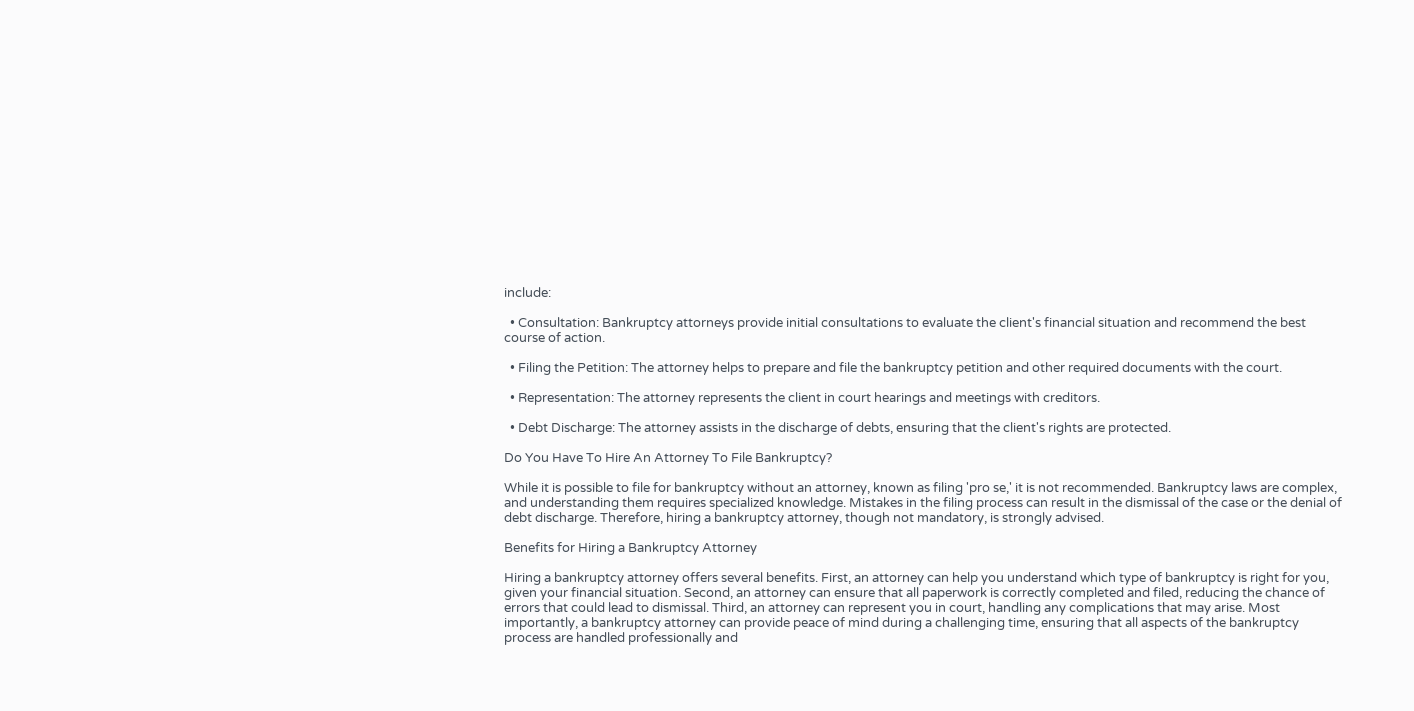include:

  • Consultation: Bankruptcy attorneys provide initial consultations to evaluate the client's financial situation and recommend the best course of action.

  • Filing the Petition: The attorney helps to prepare and file the bankruptcy petition and other required documents with the court.

  • Representation: The attorney represents the client in court hearings and meetings with creditors.

  • Debt Discharge: The attorney assists in the discharge of debts, ensuring that the client's rights are protected.

Do You Have To Hire An Attorney To File Bankruptcy?

While it is possible to file for bankruptcy without an attorney, known as filing 'pro se,' it is not recommended. Bankruptcy laws are complex, and understanding them requires specialized knowledge. Mistakes in the filing process can result in the dismissal of the case or the denial of debt discharge. Therefore, hiring a bankruptcy attorney, though not mandatory, is strongly advised.

Benefits for Hiring a Bankruptcy Attorney

Hiring a bankruptcy attorney offers several benefits. First, an attorney can help you understand which type of bankruptcy is right for you, given your financial situation. Second, an attorney can ensure that all paperwork is correctly completed and filed, reducing the chance of errors that could lead to dismissal. Third, an attorney can represent you in court, handling any complications that may arise. Most importantly, a bankruptcy attorney can provide peace of mind during a challenging time, ensuring that all aspects of the bankruptcy process are handled professionally and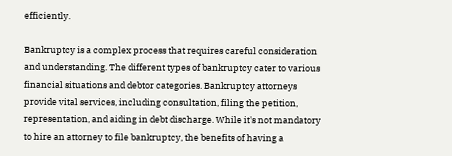efficiently.

Bankruptcy is a complex process that requires careful consideration and understanding. The different types of bankruptcy cater to various financial situations and debtor categories. Bankruptcy attorneys provide vital services, including consultation, filing the petition, representation, and aiding in debt discharge. While it's not mandatory to hire an attorney to file bankruptcy, the benefits of having a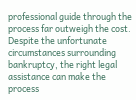professional guide through the process far outweigh the cost. Despite the unfortunate circumstances surrounding bankruptcy, the right legal assistance can make the process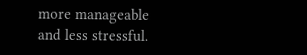more manageable and less stressful.